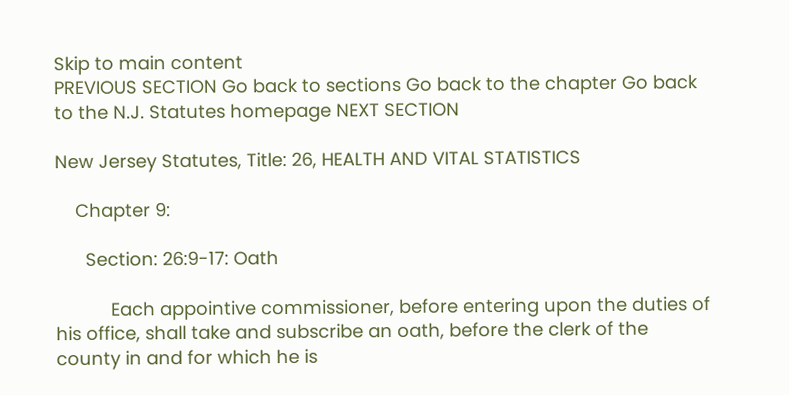Skip to main content
PREVIOUS SECTION Go back to sections Go back to the chapter Go back to the N.J. Statutes homepage NEXT SECTION

New Jersey Statutes, Title: 26, HEALTH AND VITAL STATISTICS

    Chapter 9:

      Section: 26:9-17: Oath

           Each appointive commissioner, before entering upon the duties of his office, shall take and subscribe an oath, before the clerk of the county in and for which he is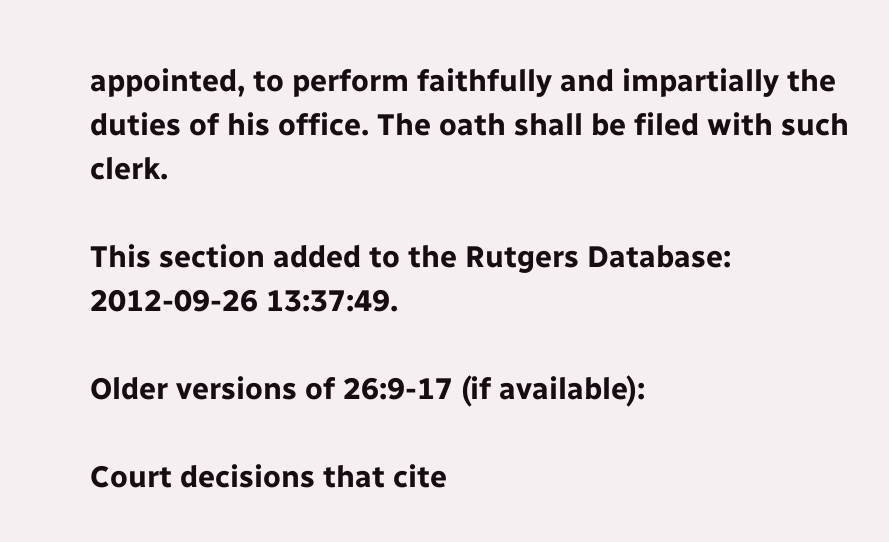appointed, to perform faithfully and impartially the duties of his office. The oath shall be filed with such clerk.

This section added to the Rutgers Database: 2012-09-26 13:37:49.

Older versions of 26:9-17 (if available):

Court decisions that cite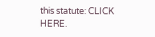this statute: CLICK HERE.